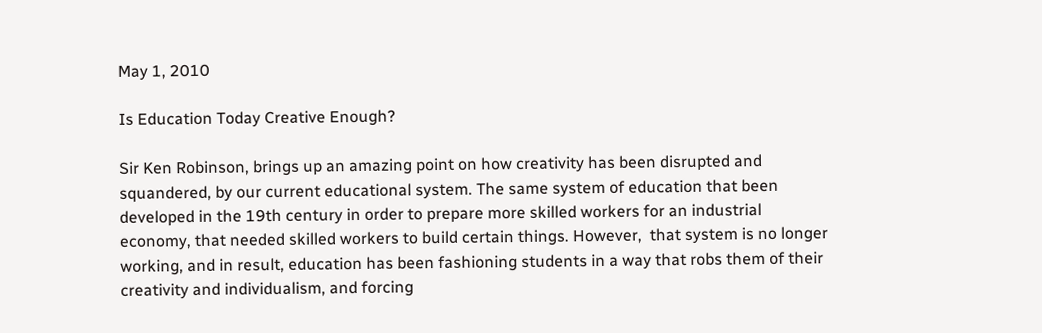May 1, 2010

Is Education Today Creative Enough?

Sir Ken Robinson, brings up an amazing point on how creativity has been disrupted and squandered, by our current educational system. The same system of education that been developed in the 19th century in order to prepare more skilled workers for an industrial economy, that needed skilled workers to build certain things. However,  that system is no longer working, and in result, education has been fashioning students in a way that robs them of their creativity and individualism, and forcing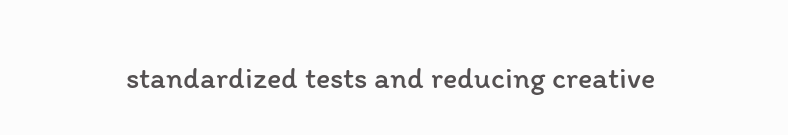standardized tests and reducing creative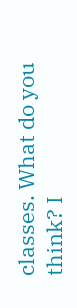classes. What do you think? I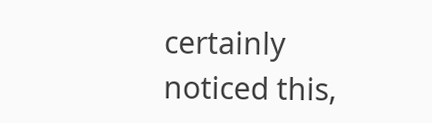certainly noticed this,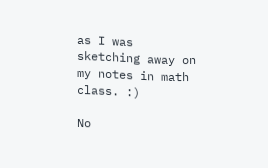as I was sketching away on my notes in math class. :)

No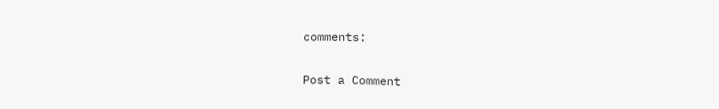comments:

Post a Comment